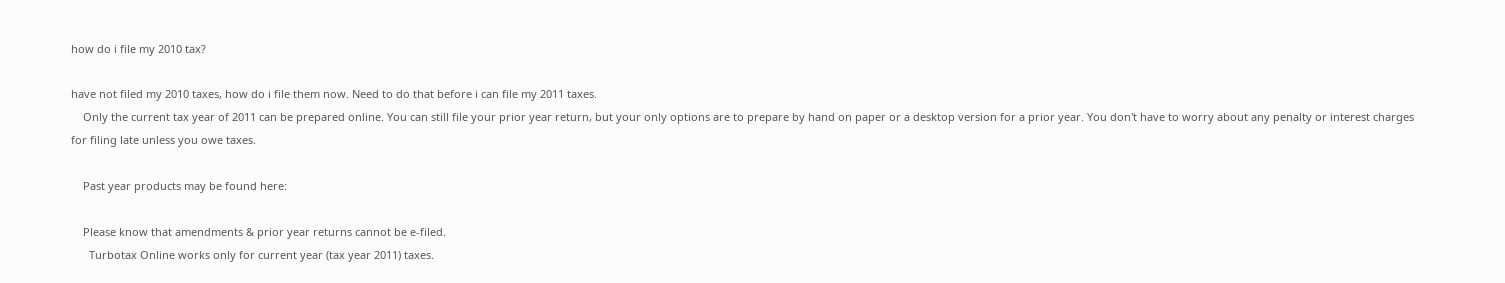how do i file my 2010 tax?

have not filed my 2010 taxes, how do i file them now. Need to do that before i can file my 2011 taxes.
    Only the current tax year of 2011 can be prepared online. You can still file your prior year return, but your only options are to prepare by hand on paper or a desktop version for a prior year. You don't have to worry about any penalty or interest charges for filing late unless you owe taxes.

    Past year products may be found here:

    Please know that amendments & prior year returns cannot be e-filed.
      Turbotax Online works only for current year (tax year 2011) taxes.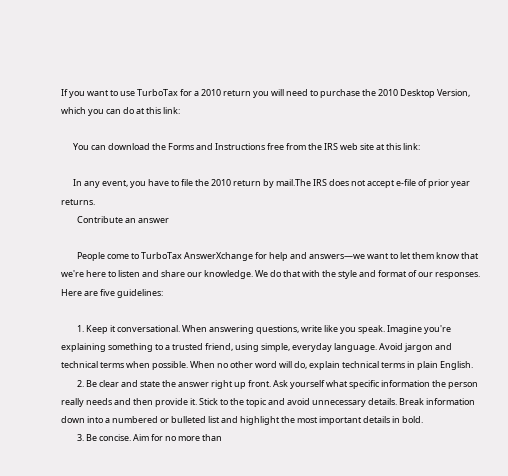If you want to use TurboTax for a 2010 return you will need to purchase the 2010 Desktop Version, which you can do at this link:

      You can download the Forms and Instructions free from the IRS web site at this link:

      In any event, you have to file the 2010 return by mail.The IRS does not accept e-file of prior year returns.
        Contribute an answer

        People come to TurboTax AnswerXchange for help and answers—we want to let them know that we're here to listen and share our knowledge. We do that with the style and format of our responses. Here are five guidelines:

        1. Keep it conversational. When answering questions, write like you speak. Imagine you're explaining something to a trusted friend, using simple, everyday language. Avoid jargon and technical terms when possible. When no other word will do, explain technical terms in plain English.
        2. Be clear and state the answer right up front. Ask yourself what specific information the person really needs and then provide it. Stick to the topic and avoid unnecessary details. Break information down into a numbered or bulleted list and highlight the most important details in bold.
        3. Be concise. Aim for no more than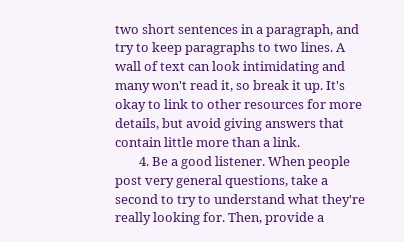two short sentences in a paragraph, and try to keep paragraphs to two lines. A wall of text can look intimidating and many won't read it, so break it up. It's okay to link to other resources for more details, but avoid giving answers that contain little more than a link.
        4. Be a good listener. When people post very general questions, take a second to try to understand what they're really looking for. Then, provide a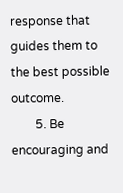response that guides them to the best possible outcome.
        5. Be encouraging and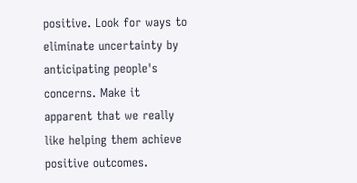positive. Look for ways to eliminate uncertainty by anticipating people's concerns. Make it apparent that we really like helping them achieve positive outcomes.